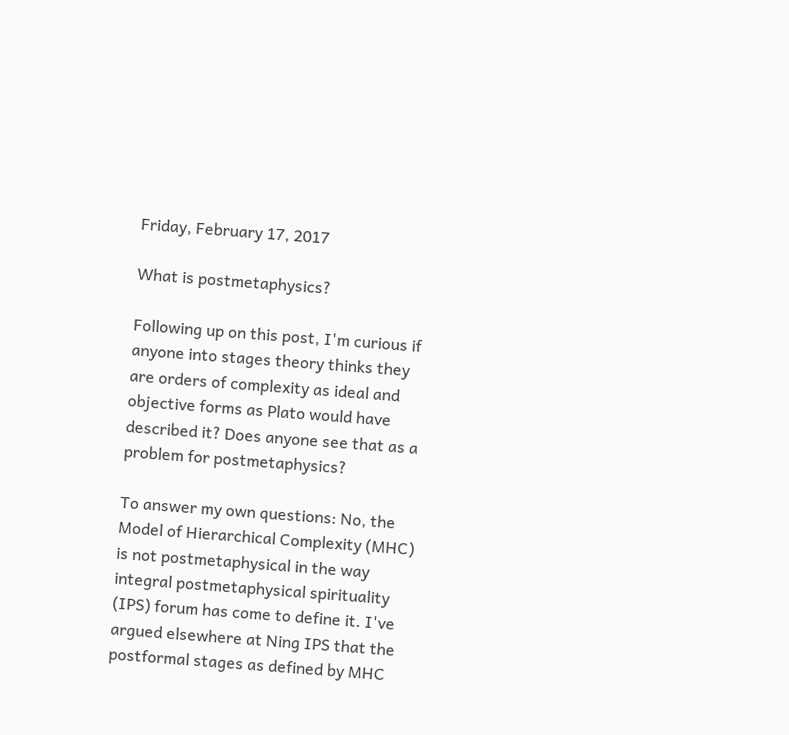Friday, February 17, 2017

What is postmetaphysics?

Following up on this post, I'm curious if anyone into stages theory thinks they are orders of complexity as ideal and objective forms as Plato would have described it? Does anyone see that as a problem for postmetaphysics?

To answer my own questions: No, the Model of Hierarchical Complexity (MHC) is not postmetaphysical in the way integral postmetaphysical spirituality (IPS) forum has come to define it. I've argued elsewhere at Ning IPS that the postformal stages as defined by MHC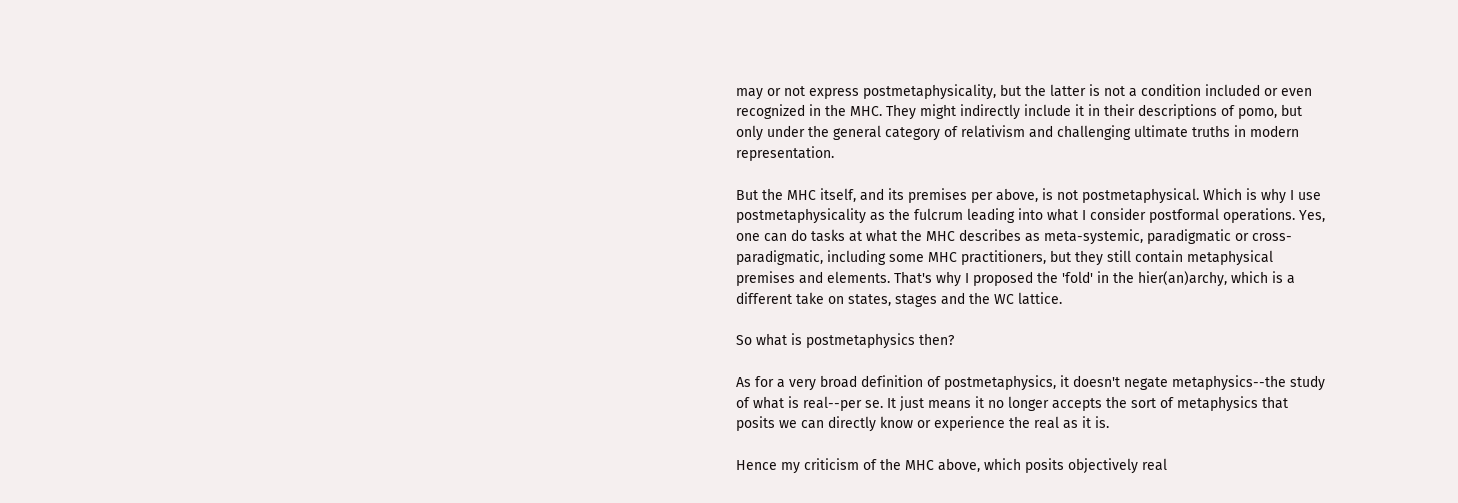may or not express postmetaphysicality, but the latter is not a condition included or even recognized in the MHC. They might indirectly include it in their descriptions of pomo, but only under the general category of relativism and challenging ultimate truths in modern representation.

But the MHC itself, and its premises per above, is not postmetaphysical. Which is why I use postmetaphysicality as the fulcrum leading into what I consider postformal operations. Yes, one can do tasks at what the MHC describes as meta-systemic, paradigmatic or cross-paradigmatic, including some MHC practitioners, but they still contain metaphysical premises and elements. That's why I proposed the 'fold' in the hier(an)archy, which is a different take on states, stages and the WC lattice.

So what is postmetaphysics then?

As for a very broad definition of postmetaphysics, it doesn't negate metaphysics--the study of what is real--per se. It just means it no longer accepts the sort of metaphysics that posits we can directly know or experience the real as it is.

Hence my criticism of the MHC above, which posits objectively real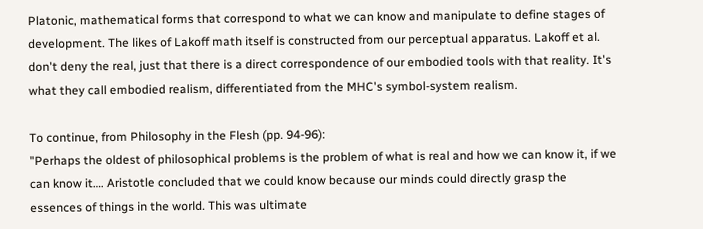Platonic, mathematical forms that correspond to what we can know and manipulate to define stages of development. The likes of Lakoff math itself is constructed from our perceptual apparatus. Lakoff et al. don't deny the real, just that there is a direct correspondence of our embodied tools with that reality. It's what they call embodied realism, differentiated from the MHC's symbol-system realism.

To continue, from Philosophy in the Flesh (pp. 94-96):
"Perhaps the oldest of philosophical problems is the problem of what is real and how we can know it, if we can know it…. Aristotle concluded that we could know because our minds could directly grasp the essences of things in the world. This was ultimate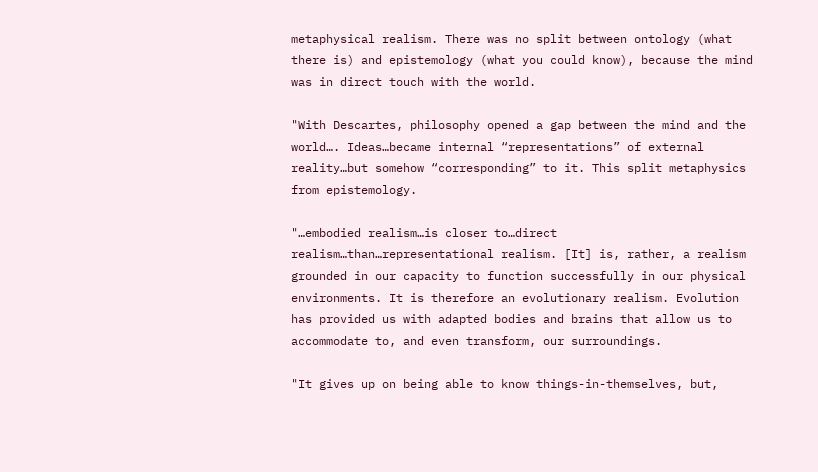metaphysical realism. There was no split between ontology (what there is) and epistemology (what you could know), because the mind was in direct touch with the world.

"With Descartes, philosophy opened a gap between the mind and the world…. Ideas…became internal “representations” of external reality…but somehow “corresponding” to it. This split metaphysics from epistemology.

"…embodied realism…is closer to…direct realism…than…representational realism. [It] is, rather, a realism grounded in our capacity to function successfully in our physical environments. It is therefore an evolutionary realism. Evolution has provided us with adapted bodies and brains that allow us to accommodate to, and even transform, our surroundings.

"It gives up on being able to know things-in-themselves, but,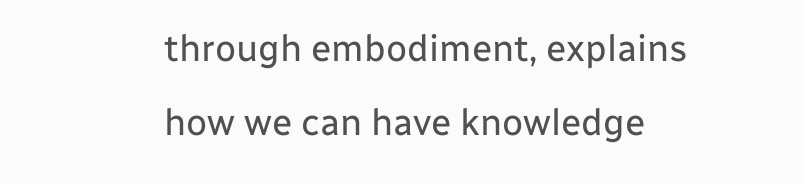through embodiment, explains how we can have knowledge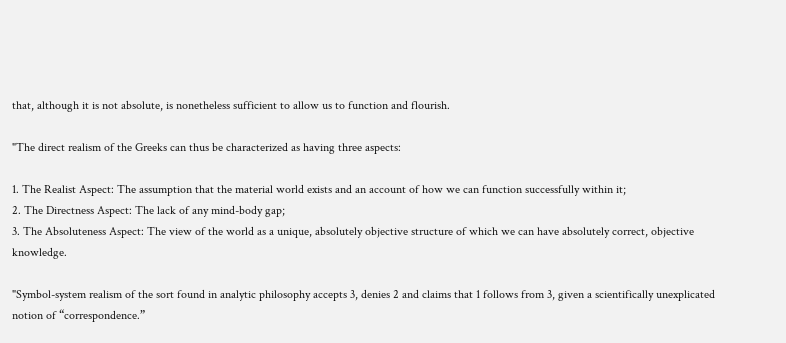that, although it is not absolute, is nonetheless sufficient to allow us to function and flourish.

"The direct realism of the Greeks can thus be characterized as having three aspects:

1. The Realist Aspect: The assumption that the material world exists and an account of how we can function successfully within it;
2. The Directness Aspect: The lack of any mind-body gap;
3. The Absoluteness Aspect: The view of the world as a unique, absolutely objective structure of which we can have absolutely correct, objective knowledge.

"Symbol-system realism of the sort found in analytic philosophy accepts 3, denies 2 and claims that 1 follows from 3, given a scientifically unexplicated notion of “correspondence.”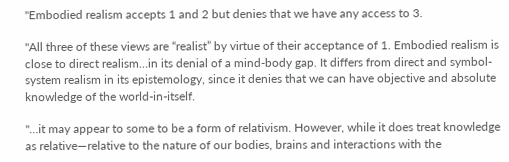"Embodied realism accepts 1 and 2 but denies that we have any access to 3.

"All three of these views are “realist” by virtue of their acceptance of 1. Embodied realism is close to direct realism…in its denial of a mind-body gap. It differs from direct and symbol-system realism in its epistemology, since it denies that we can have objective and absolute knowledge of the world-in-itself.

"…it may appear to some to be a form of relativism. However, while it does treat knowledge as relative—relative to the nature of our bodies, brains and interactions with the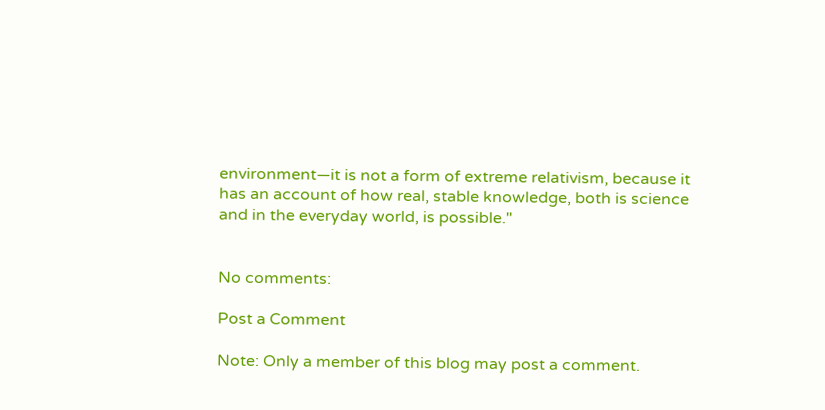environment—it is not a form of extreme relativism, because it has an account of how real, stable knowledge, both is science and in the everyday world, is possible."


No comments:

Post a Comment

Note: Only a member of this blog may post a comment.